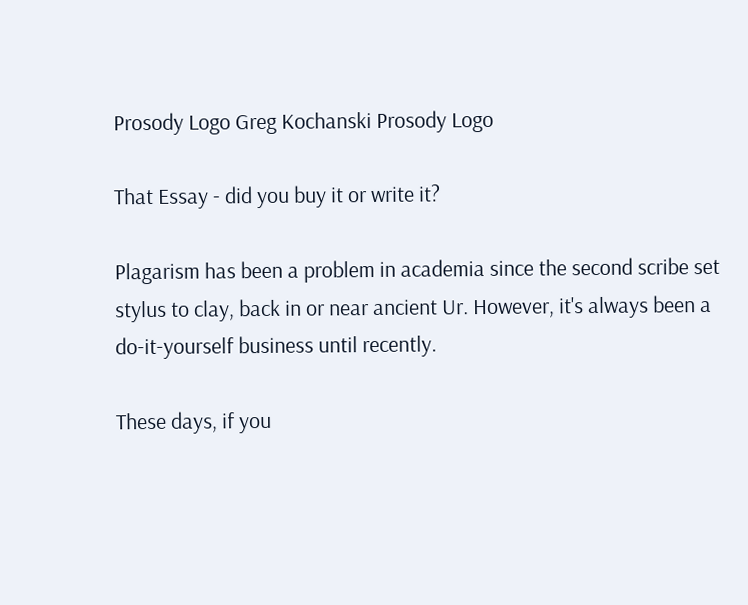Prosody Logo Greg Kochanski Prosody Logo

That Essay - did you buy it or write it?

Plagarism has been a problem in academia since the second scribe set stylus to clay, back in or near ancient Ur. However, it's always been a do-it-yourself business until recently.

These days, if you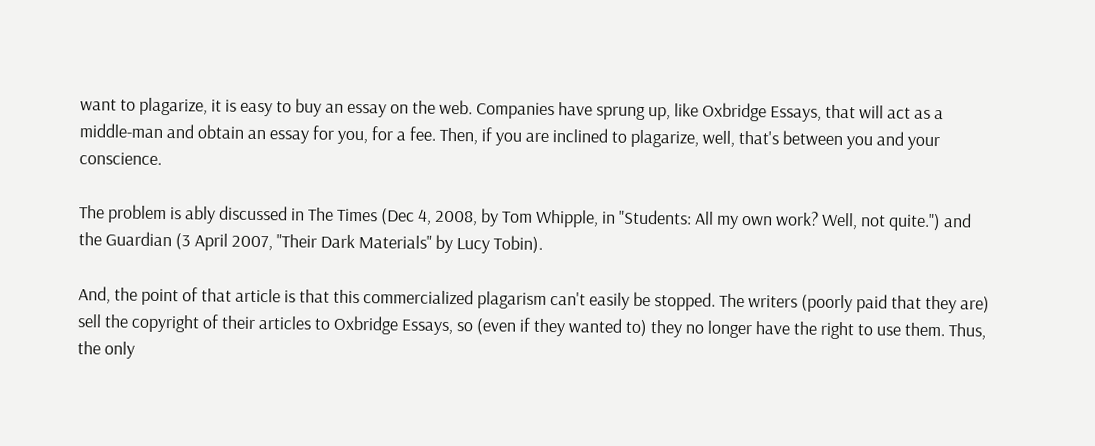want to plagarize, it is easy to buy an essay on the web. Companies have sprung up, like Oxbridge Essays, that will act as a middle-man and obtain an essay for you, for a fee. Then, if you are inclined to plagarize, well, that's between you and your conscience.

The problem is ably discussed in The Times (Dec 4, 2008, by Tom Whipple, in "Students: All my own work? Well, not quite.") and the Guardian (3 April 2007, "Their Dark Materials" by Lucy Tobin).

And, the point of that article is that this commercialized plagarism can't easily be stopped. The writers (poorly paid that they are) sell the copyright of their articles to Oxbridge Essays, so (even if they wanted to) they no longer have the right to use them. Thus, the only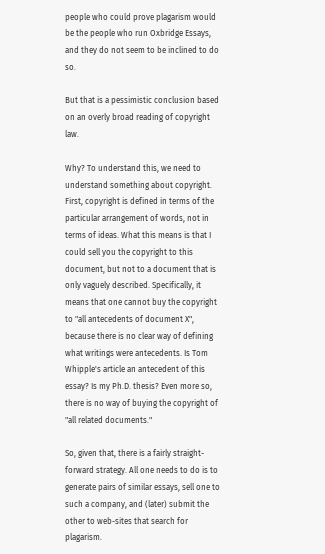people who could prove plagarism would be the people who run Oxbridge Essays, and they do not seem to be inclined to do so.

But that is a pessimistic conclusion based on an overly broad reading of copyright law.

Why? To understand this, we need to understand something about copyright. First, copyright is defined in terms of the particular arrangement of words, not in terms of ideas. What this means is that I could sell you the copyright to this document, but not to a document that is only vaguely described. Specifically, it means that one cannot buy the copyright to "all antecedents of document X", because there is no clear way of defining what writings were antecedents. Is Tom Whipple's article an antecedent of this essay? Is my Ph.D. thesis? Even more so, there is no way of buying the copyright of "all related documents."

So, given that, there is a fairly straight-forward strategy. All one needs to do is to generate pairs of similar essays, sell one to such a company, and (later) submit the other to web-sites that search for plagarism.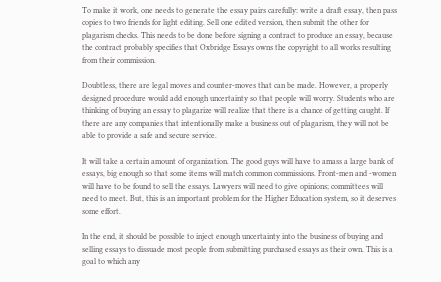To make it work, one needs to generate the essay pairs carefully: write a draft essay, then pass copies to two friends for light editing. Sell one edited version, then submit the other for plagarism checks. This needs to be done before signing a contract to produce an essay, because the contract probably specifies that Oxbridge Essays owns the copyright to all works resulting from their commission.

Doubtless, there are legal moves and counter-moves that can be made. However, a properly designed procedure would add enough uncertainty so that people will worry. Students who are thinking of buying an essay to plagarize will realize that there is a chance of getting caught. If there are any companies that intentionally make a business out of plagarism, they will not be able to provide a safe and secure service.

It will take a certain amount of organization. The good guys will have to amass a large bank of essays, big enough so that some items will match common commissions. Front-men and -women will have to be found to sell the essays. Lawyers will need to give opinions; committees will need to meet. But, this is an important problem for the Higher Education system, so it deserves some effort.

In the end, it should be possible to inject enough uncertainty into the business of buying and selling essays to dissuade most people from submitting purchased essays as their own. This is a goal to which any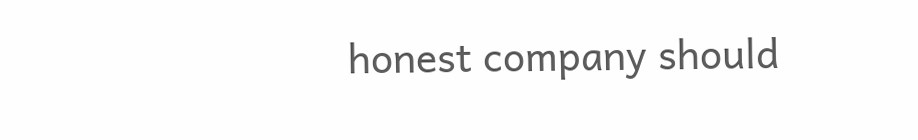honest company should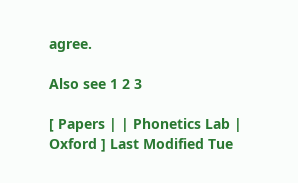agree.

Also see 1 2 3

[ Papers | | Phonetics Lab | Oxford ] Last Modified Tue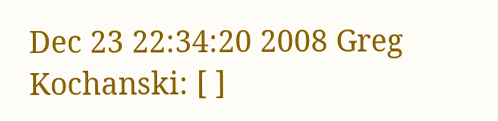Dec 23 22:34:20 2008 Greg Kochanski: [ ]